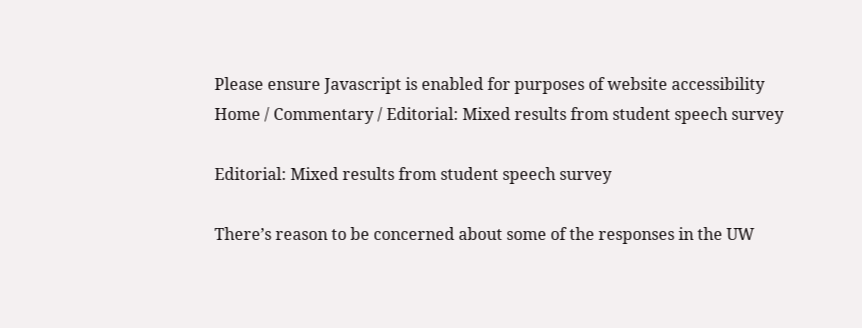Please ensure Javascript is enabled for purposes of website accessibility
Home / Commentary / Editorial: Mixed results from student speech survey

Editorial: Mixed results from student speech survey

There’s reason to be concerned about some of the responses in the UW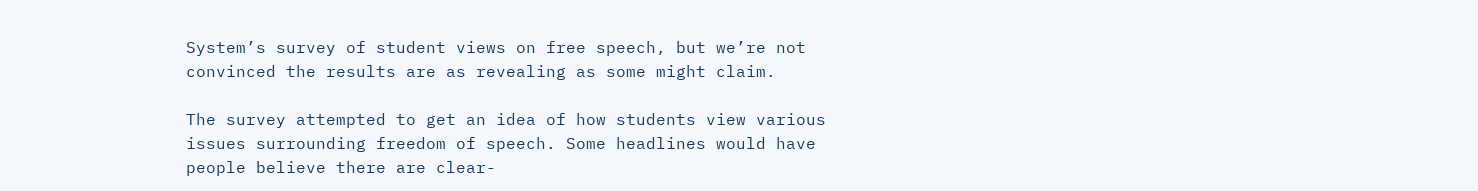System’s survey of student views on free speech, but we’re not convinced the results are as revealing as some might claim.

The survey attempted to get an idea of how students view various issues surrounding freedom of speech. Some headlines would have people believe there are clear-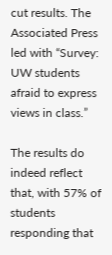cut results. The Associated Press led with “Survey: UW students afraid to express views in class.”

The results do indeed reflect that, with 57% of students responding that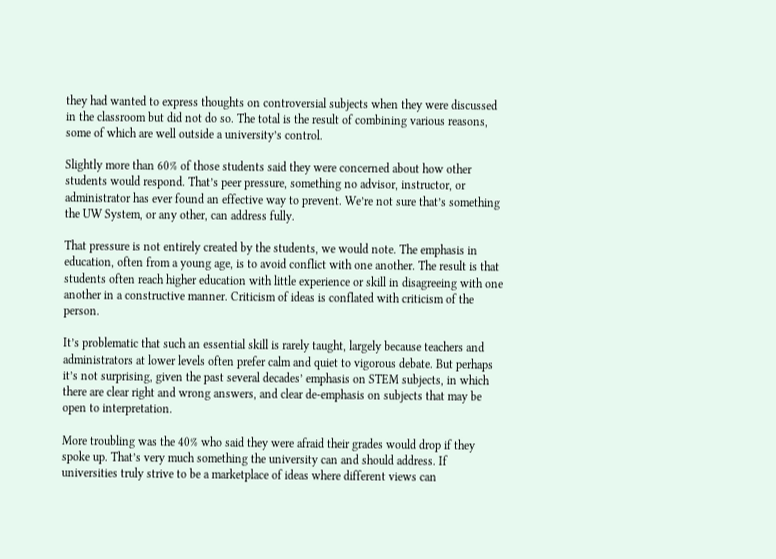they had wanted to express thoughts on controversial subjects when they were discussed in the classroom but did not do so. The total is the result of combining various reasons, some of which are well outside a university’s control.

Slightly more than 60% of those students said they were concerned about how other students would respond. That’s peer pressure, something no advisor, instructor, or administrator has ever found an effective way to prevent. We’re not sure that’s something the UW System, or any other, can address fully.

That pressure is not entirely created by the students, we would note. The emphasis in education, often from a young age, is to avoid conflict with one another. The result is that students often reach higher education with little experience or skill in disagreeing with one another in a constructive manner. Criticism of ideas is conflated with criticism of the person.

It’s problematic that such an essential skill is rarely taught, largely because teachers and administrators at lower levels often prefer calm and quiet to vigorous debate. But perhaps it’s not surprising, given the past several decades’ emphasis on STEM subjects, in which there are clear right and wrong answers, and clear de-emphasis on subjects that may be open to interpretation.

More troubling was the 40% who said they were afraid their grades would drop if they spoke up. That’s very much something the university can and should address. If universities truly strive to be a marketplace of ideas where different views can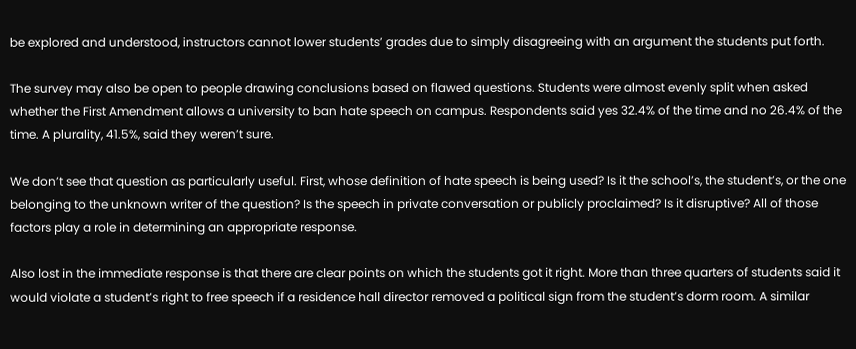be explored and understood, instructors cannot lower students’ grades due to simply disagreeing with an argument the students put forth.

The survey may also be open to people drawing conclusions based on flawed questions. Students were almost evenly split when asked whether the First Amendment allows a university to ban hate speech on campus. Respondents said yes 32.4% of the time and no 26.4% of the time. A plurality, 41.5%, said they weren’t sure.

We don’t see that question as particularly useful. First, whose definition of hate speech is being used? Is it the school’s, the student’s, or the one belonging to the unknown writer of the question? Is the speech in private conversation or publicly proclaimed? Is it disruptive? All of those factors play a role in determining an appropriate response.

Also lost in the immediate response is that there are clear points on which the students got it right. More than three quarters of students said it would violate a student’s right to free speech if a residence hall director removed a political sign from the student’s dorm room. A similar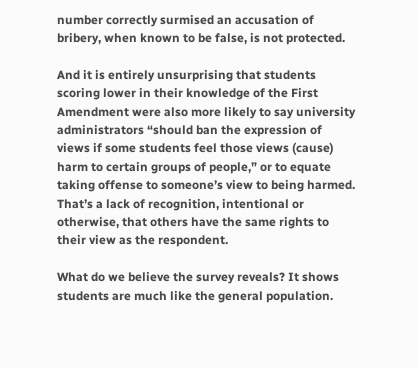number correctly surmised an accusation of bribery, when known to be false, is not protected.

And it is entirely unsurprising that students scoring lower in their knowledge of the First Amendment were also more likely to say university administrators “should ban the expression of views if some students feel those views (cause) harm to certain groups of people,” or to equate taking offense to someone’s view to being harmed. That’s a lack of recognition, intentional or otherwise, that others have the same rights to their view as the respondent.

What do we believe the survey reveals? It shows students are much like the general population.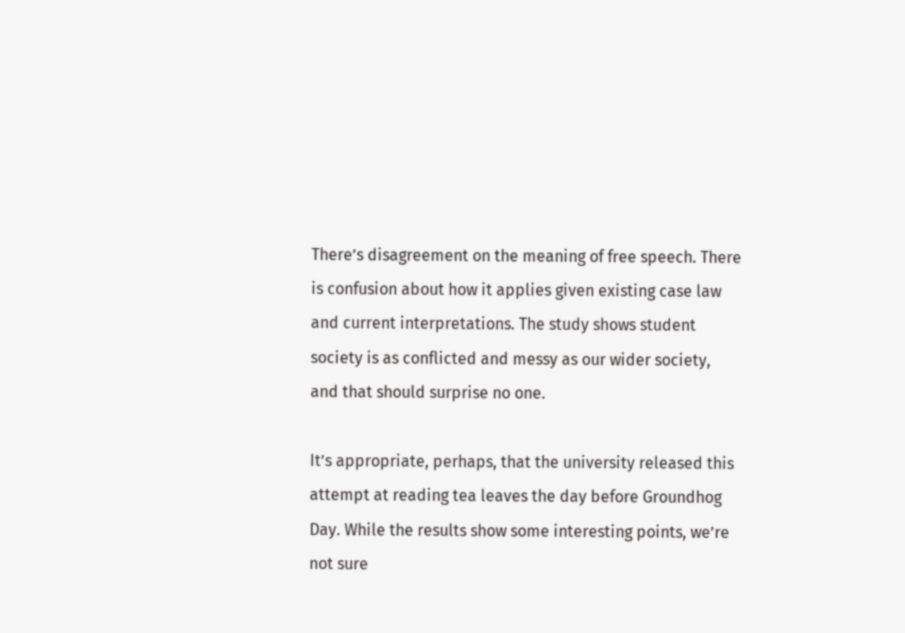There’s disagreement on the meaning of free speech. There is confusion about how it applies given existing case law and current interpretations. The study shows student society is as conflicted and messy as our wider society, and that should surprise no one.

It’s appropriate, perhaps, that the university released this attempt at reading tea leaves the day before Groundhog Day. While the results show some interesting points, we’re not sure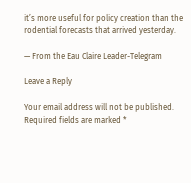it’s more useful for policy creation than the rodential forecasts that arrived yesterday.

— From the Eau Claire Leader-Telegram

Leave a Reply

Your email address will not be published. Required fields are marked *